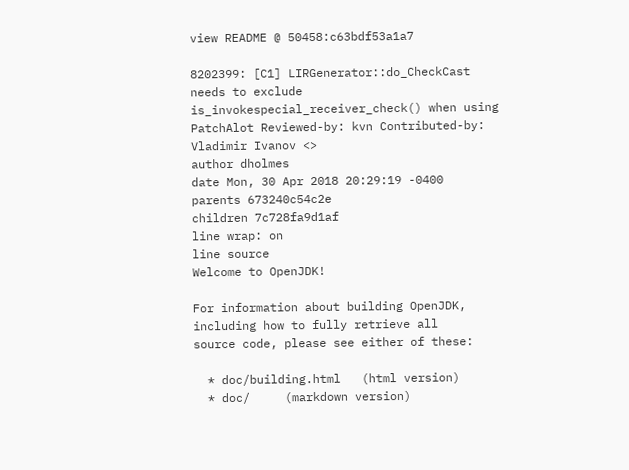view README @ 50458:c63bdf53a1a7

8202399: [C1] LIRGenerator::do_CheckCast needs to exclude is_invokespecial_receiver_check() when using PatchAlot Reviewed-by: kvn Contributed-by: Vladimir Ivanov <>
author dholmes
date Mon, 30 Apr 2018 20:29:19 -0400
parents 673240c54c2e
children 7c728fa9d1af
line wrap: on
line source
Welcome to OpenJDK!

For information about building OpenJDK, including how to fully retrieve all
source code, please see either of these:

  * doc/building.html   (html version)
  * doc/     (markdown version)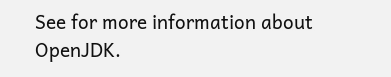See for more information about OpenJDK.